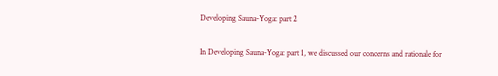Developing Sauna-Yoga: part 2

In Developing Sauna-Yoga: part 1, we discussed our concerns and rationale for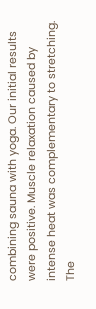combining sauna with yoga. Our initial results were positive. Muscle relaxation caused by intense heat was complementary to stretching. The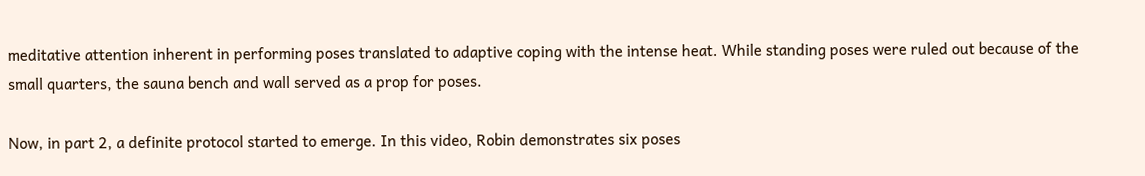meditative attention inherent in performing poses translated to adaptive coping with the intense heat. While standing poses were ruled out because of the small quarters, the sauna bench and wall served as a prop for poses.

Now, in part 2, a definite protocol started to emerge. In this video, Robin demonstrates six poses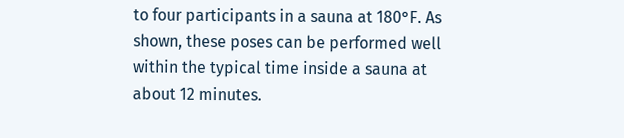to four participants in a sauna at 180°F. As shown, these poses can be performed well within the typical time inside a sauna at about 12 minutes.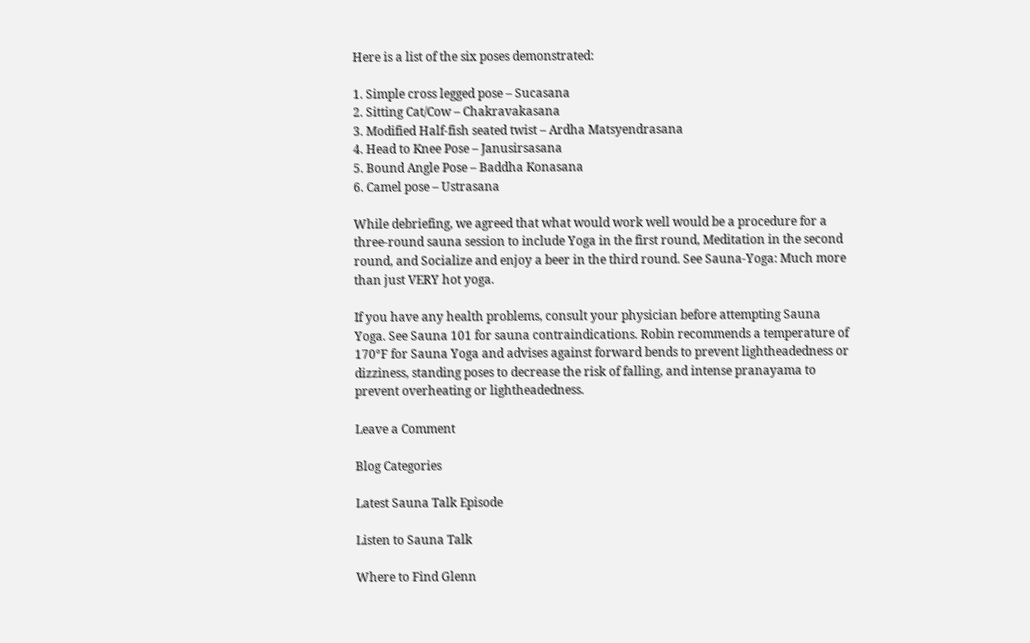Here is a list of the six poses demonstrated:

1. Simple cross legged pose – Sucasana
2. Sitting Cat/Cow – Chakravakasana
3. Modified Half-fish seated twist – Ardha Matsyendrasana
4. Head to Knee Pose – Janusirsasana
5. Bound Angle Pose – Baddha Konasana
6. Camel pose – Ustrasana

While debriefing, we agreed that what would work well would be a procedure for a three-round sauna session to include Yoga in the first round, Meditation in the second round, and Socialize and enjoy a beer in the third round. See Sauna-Yoga: Much more than just VERY hot yoga.

If you have any health problems, consult your physician before attempting Sauna Yoga. See Sauna 101 for sauna contraindications. Robin recommends a temperature of 170°F for Sauna Yoga and advises against forward bends to prevent lightheadedness or dizziness, standing poses to decrease the risk of falling, and intense pranayama to prevent overheating or lightheadedness.

Leave a Comment

Blog Categories

Latest Sauna Talk Episode

Listen to Sauna Talk

Where to Find Glenn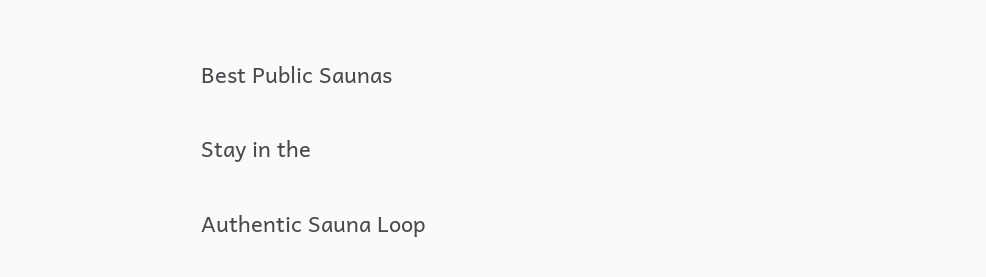Best Public Saunas

Stay in the

Authentic Sauna Loop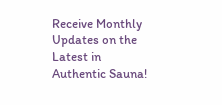Receive Monthly Updates on the Latest in Authentic Sauna!